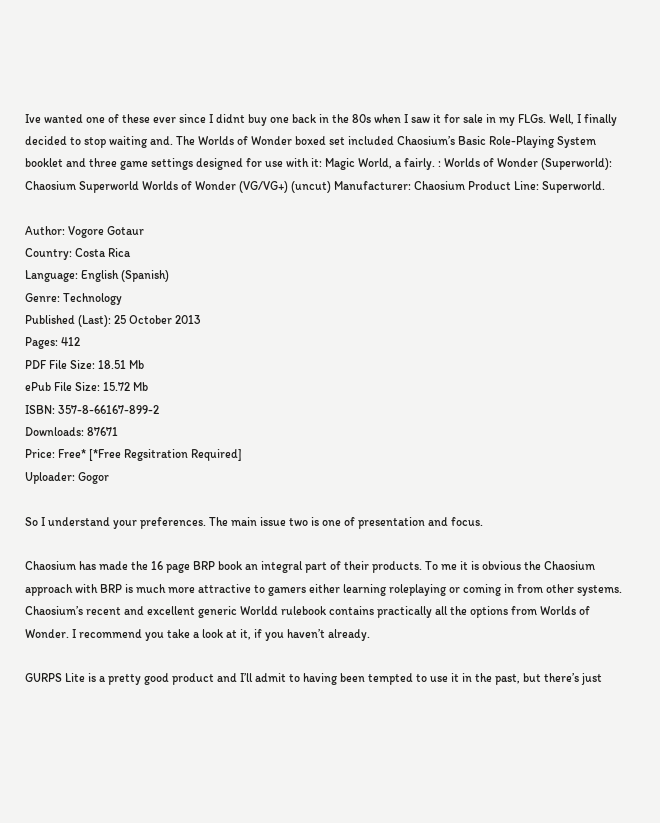Ive wanted one of these ever since I didnt buy one back in the 80s when I saw it for sale in my FLGs. Well, I finally decided to stop waiting and. The Worlds of Wonder boxed set included Chaosium’s Basic Role-Playing System booklet and three game settings designed for use with it: Magic World, a fairly. : Worlds of Wonder (Superworld): Chaosium Superworld Worlds of Wonder (VG/VG+) (uncut) Manufacturer: Chaosium Product Line: Superworld.

Author: Vogore Gotaur
Country: Costa Rica
Language: English (Spanish)
Genre: Technology
Published (Last): 25 October 2013
Pages: 412
PDF File Size: 18.51 Mb
ePub File Size: 15.72 Mb
ISBN: 357-8-66167-899-2
Downloads: 87671
Price: Free* [*Free Regsitration Required]
Uploader: Gogor

So I understand your preferences. The main issue two is one of presentation and focus.

Chaosium has made the 16 page BRP book an integral part of their products. To me it is obvious the Chaosium approach with BRP is much more attractive to gamers either learning roleplaying or coming in from other systems. Chaosium’s recent and excellent generic Worldd rulebook contains practically all the options from Worlds of Wonder. I recommend you take a look at it, if you haven’t already.

GURPS Lite is a pretty good product and I’ll admit to having been tempted to use it in the past, but there’s just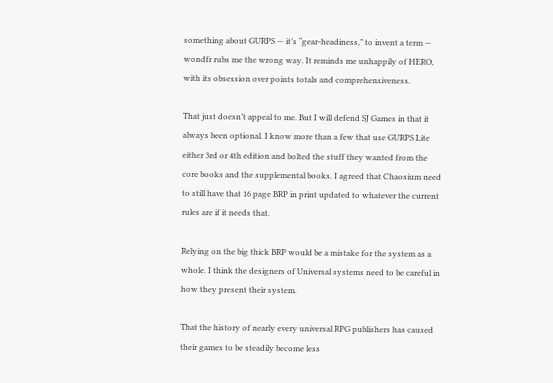something about GURPS — it’s “gear-headiness,” to invent a term — wondfr rubs me the wrong way. It reminds me unhappily of HERO, with its obsession over points totals and comprehensiveness.

That just doesn’t appeal to me. But I will defend SJ Games in that it always been optional. I know more than a few that use GURPS Lite either 3rd or 4th edition and bolted the stuff they wanted from the core books and the supplemental books. I agreed that Chaosium need to still have that 16 page BRP in print updated to whatever the current rules are if it needs that.

Relying on the big thick BRP would be a mistake for the system as a whole. I think the designers of Universal systems need to be careful in how they present their system.

That the history of nearly every universal RPG publishers has caused their games to be steadily become less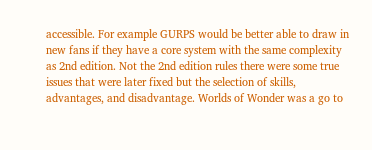accessible. For example GURPS would be better able to draw in new fans if they have a core system with the same complexity as 2nd edition. Not the 2nd edition rules there were some true issues that were later fixed but the selection of skills, advantages, and disadvantage. Worlds of Wonder was a go to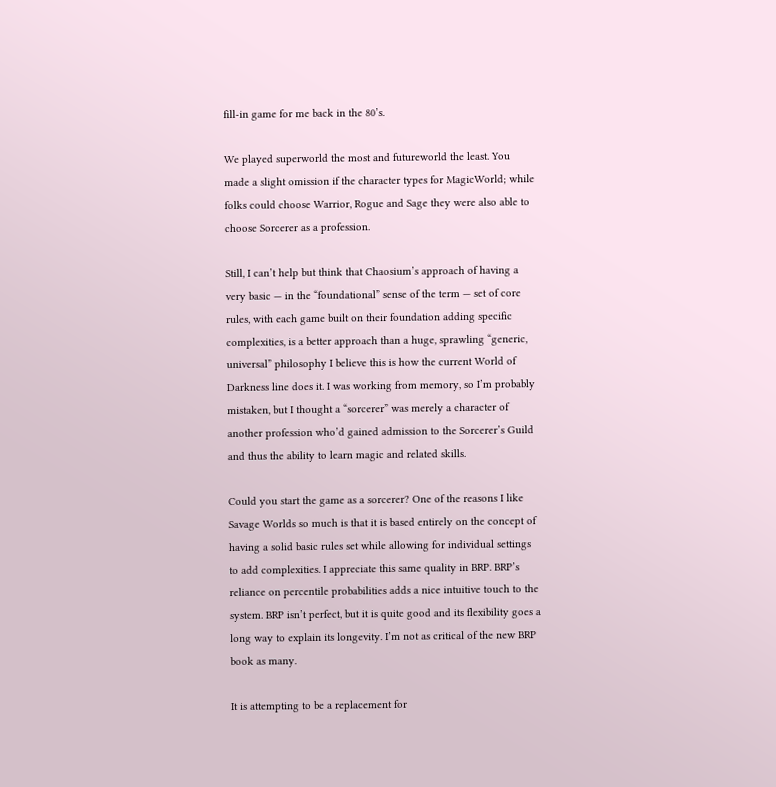fill-in game for me back in the 80’s.

We played superworld the most and futureworld the least. You made a slight omission if the character types for MagicWorld; while folks could choose Warrior, Rogue and Sage they were also able to choose Sorcerer as a profession.

Still, I can’t help but think that Chaosium’s approach of having a very basic — in the “foundational” sense of the term — set of core rules, with each game built on their foundation adding specific complexities, is a better approach than a huge, sprawling “generic, universal” philosophy I believe this is how the current World of Darkness line does it. I was working from memory, so I’m probably mistaken, but I thought a “sorcerer” was merely a character of another profession who’d gained admission to the Sorcerer’s Guild and thus the ability to learn magic and related skills.

Could you start the game as a sorcerer? One of the reasons I like Savage Worlds so much is that it is based entirely on the concept of having a solid basic rules set while allowing for individual settings to add complexities. I appreciate this same quality in BRP. BRP’s reliance on percentile probabilities adds a nice intuitive touch to the system. BRP isn’t perfect, but it is quite good and its flexibility goes a long way to explain its longevity. I’m not as critical of the new BRP book as many.

It is attempting to be a replacement for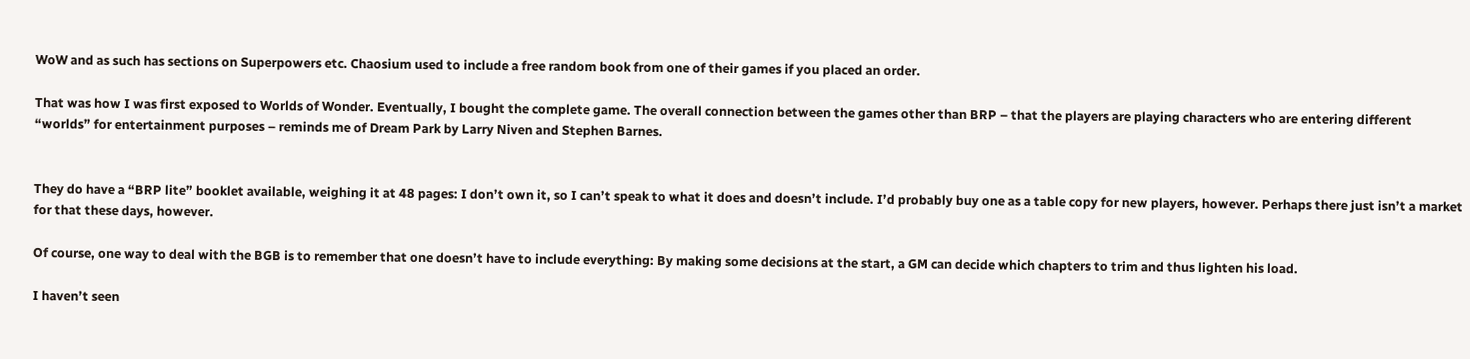WoW and as such has sections on Superpowers etc. Chaosium used to include a free random book from one of their games if you placed an order.

That was how I was first exposed to Worlds of Wonder. Eventually, I bought the complete game. The overall connection between the games other than BRP – that the players are playing characters who are entering different “worlds” for entertainment purposes – reminds me of Dream Park by Larry Niven and Stephen Barnes.


They do have a “BRP lite” booklet available, weighing it at 48 pages: I don’t own it, so I can’t speak to what it does and doesn’t include. I’d probably buy one as a table copy for new players, however. Perhaps there just isn’t a market for that these days, however.

Of course, one way to deal with the BGB is to remember that one doesn’t have to include everything: By making some decisions at the start, a GM can decide which chapters to trim and thus lighten his load.

I haven’t seen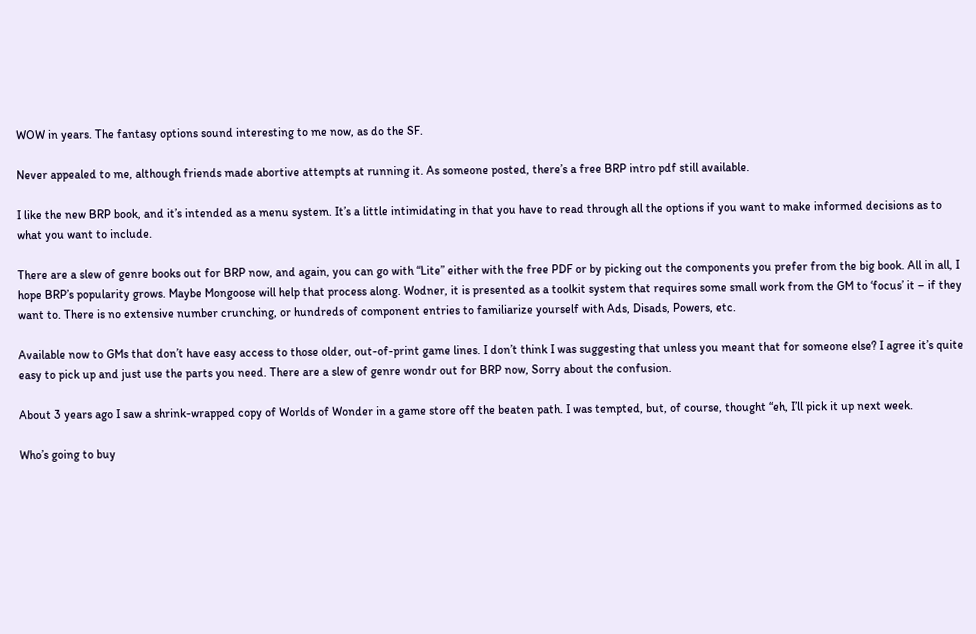WOW in years. The fantasy options sound interesting to me now, as do the SF.

Never appealed to me, although friends made abortive attempts at running it. As someone posted, there’s a free BRP intro pdf still available.

I like the new BRP book, and it’s intended as a menu system. It’s a little intimidating in that you have to read through all the options if you want to make informed decisions as to what you want to include.

There are a slew of genre books out for BRP now, and again, you can go with “Lite” either with the free PDF or by picking out the components you prefer from the big book. All in all, I hope BRP’s popularity grows. Maybe Mongoose will help that process along. Wodner, it is presented as a toolkit system that requires some small work from the GM to ‘focus’ it – if they want to. There is no extensive number crunching, or hundreds of component entries to familiarize yourself with Ads, Disads, Powers, etc.

Available now to GMs that don’t have easy access to those older, out-of-print game lines. I don’t think I was suggesting that unless you meant that for someone else? I agree it’s quite easy to pick up and just use the parts you need. There are a slew of genre wondr out for BRP now, Sorry about the confusion.

About 3 years ago I saw a shrink-wrapped copy of Worlds of Wonder in a game store off the beaten path. I was tempted, but, of course, thought “eh, I’ll pick it up next week.

Who’s going to buy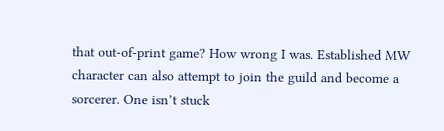that out-of-print game? How wrong I was. Established MW character can also attempt to join the guild and become a sorcerer. One isn’t stuck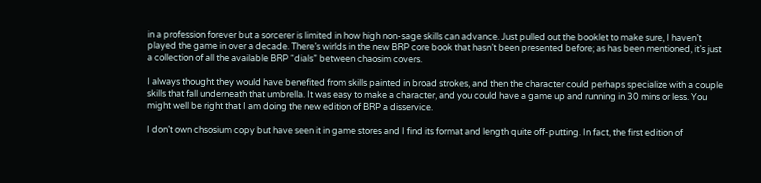in a profession forever but a sorcerer is limited in how high non-sage skills can advance. Just pulled out the booklet to make sure, I haven’t played the game in over a decade. There’s wirlds in the new BRP core book that hasn’t been presented before; as has been mentioned, it’s just a collection of all the available BRP “dials” between chaosim covers.

I always thought they would have benefited from skills painted in broad strokes, and then the character could perhaps specialize with a couple skills that fall underneath that umbrella. It was easy to make a character, and you could have a game up and running in 30 mins or less. You might well be right that I am doing the new edition of BRP a disservice.

I don’t own chsosium copy but have seen it in game stores and I find its format and length quite off-putting. In fact, the first edition of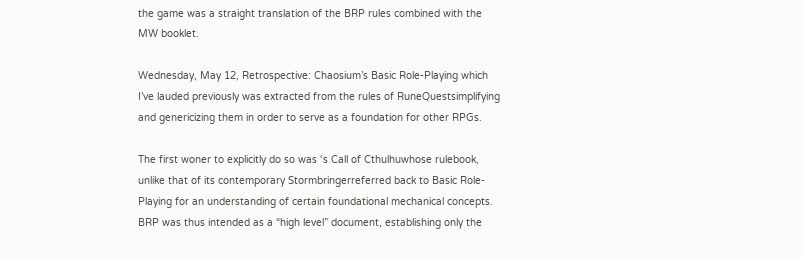the game was a straight translation of the BRP rules combined with the MW booklet.

Wednesday, May 12, Retrospective: Chaosium’s Basic Role-Playing which I’ve lauded previously was extracted from the rules of RuneQuestsimplifying and genericizing them in order to serve as a foundation for other RPGs.

The first woner to explicitly do so was ‘s Call of Cthulhuwhose rulebook, unlike that of its contemporary Stormbringerreferred back to Basic Role-Playing for an understanding of certain foundational mechanical concepts. BRP was thus intended as a “high level” document, establishing only the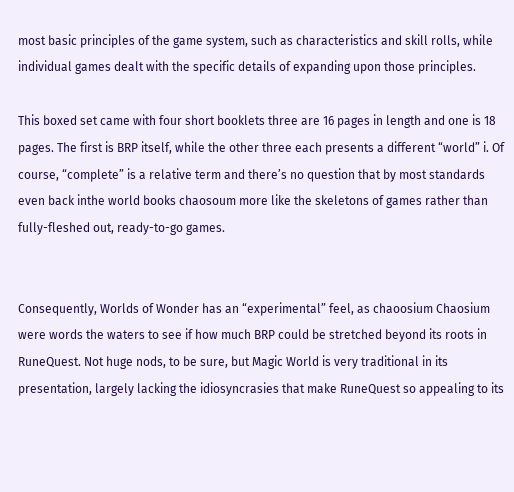most basic principles of the game system, such as characteristics and skill rolls, while individual games dealt with the specific details of expanding upon those principles.

This boxed set came with four short booklets three are 16 pages in length and one is 18 pages. The first is BRP itself, while the other three each presents a different “world” i. Of course, “complete” is a relative term and there’s no question that by most standards even back inthe world books chaosoum more like the skeletons of games rather than fully-fleshed out, ready-to-go games.


Consequently, Worlds of Wonder has an “experimental” feel, as chaoosium Chaosium were words the waters to see if how much BRP could be stretched beyond its roots in RuneQuest. Not huge nods, to be sure, but Magic World is very traditional in its presentation, largely lacking the idiosyncrasies that make RuneQuest so appealing to its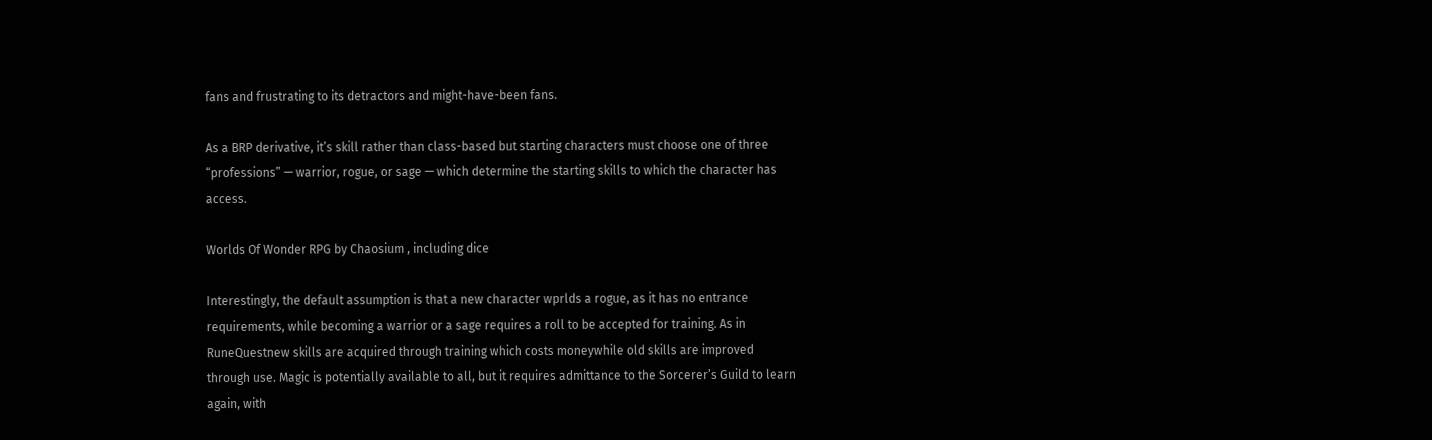fans and frustrating to its detractors and might-have-been fans.

As a BRP derivative, it’s skill rather than class-based but starting characters must choose one of three “professions” — warrior, rogue, or sage — which determine the starting skills to which the character has access.

Worlds Of Wonder RPG by Chaosium , including dice

Interestingly, the default assumption is that a new character wprlds a rogue, as it has no entrance requirements, while becoming a warrior or a sage requires a roll to be accepted for training. As in RuneQuestnew skills are acquired through training which costs moneywhile old skills are improved through use. Magic is potentially available to all, but it requires admittance to the Sorcerer’s Guild to learn again, with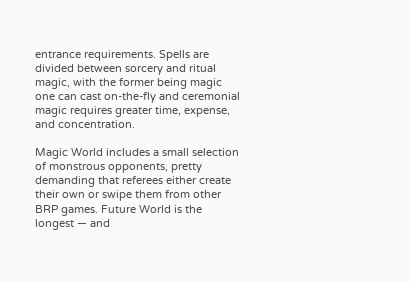entrance requirements. Spells are divided between sorcery and ritual magic, with the former being magic one can cast on-the-fly and ceremonial magic requires greater time, expense, and concentration.

Magic World includes a small selection of monstrous opponents, pretty demanding that referees either create their own or swipe them from other BRP games. Future World is the longest — and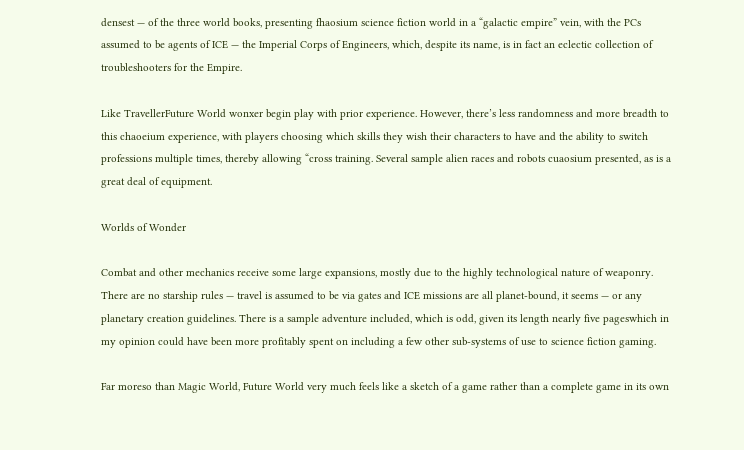densest — of the three world books, presenting fhaosium science fiction world in a “galactic empire” vein, with the PCs assumed to be agents of ICE — the Imperial Corps of Engineers, which, despite its name, is in fact an eclectic collection of troubleshooters for the Empire.

Like TravellerFuture World wonxer begin play with prior experience. However, there’s less randomness and more breadth to this chaoeium experience, with players choosing which skills they wish their characters to have and the ability to switch professions multiple times, thereby allowing “cross training. Several sample alien races and robots cuaosium presented, as is a great deal of equipment.

Worlds of Wonder

Combat and other mechanics receive some large expansions, mostly due to the highly technological nature of weaponry. There are no starship rules — travel is assumed to be via gates and ICE missions are all planet-bound, it seems — or any planetary creation guidelines. There is a sample adventure included, which is odd, given its length nearly five pageswhich in my opinion could have been more profitably spent on including a few other sub-systems of use to science fiction gaming.

Far moreso than Magic World, Future World very much feels like a sketch of a game rather than a complete game in its own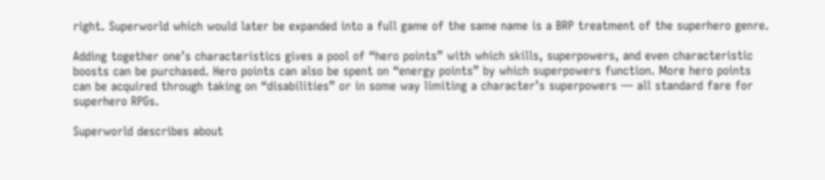right. Superworld which would later be expanded into a full game of the same name is a BRP treatment of the superhero genre.

Adding together one’s characteristics gives a pool of “hero points” with which skills, superpowers, and even characteristic boosts can be purchased. Hero points can also be spent on “energy points” by which superpowers function. More hero points can be acquired through taking on “disabilities” or in some way limiting a character’s superpowers — all standard fare for superhero RPGs.

Superworld describes about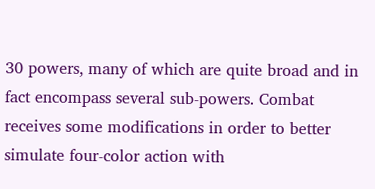30 powers, many of which are quite broad and in fact encompass several sub-powers. Combat receives some modifications in order to better simulate four-color action with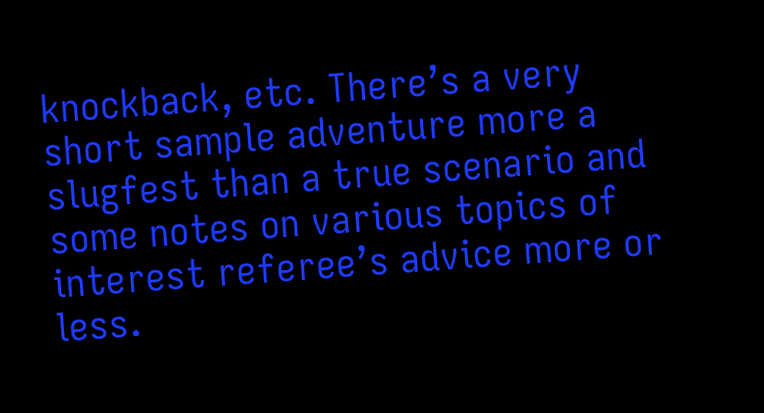knockback, etc. There’s a very short sample adventure more a slugfest than a true scenario and some notes on various topics of interest referee’s advice more or less.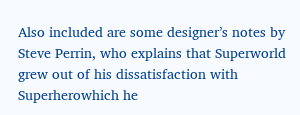Also included are some designer’s notes by Steve Perrin, who explains that Superworld grew out of his dissatisfaction with Superherowhich he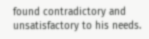found contradictory and unsatisfactory to his needs.